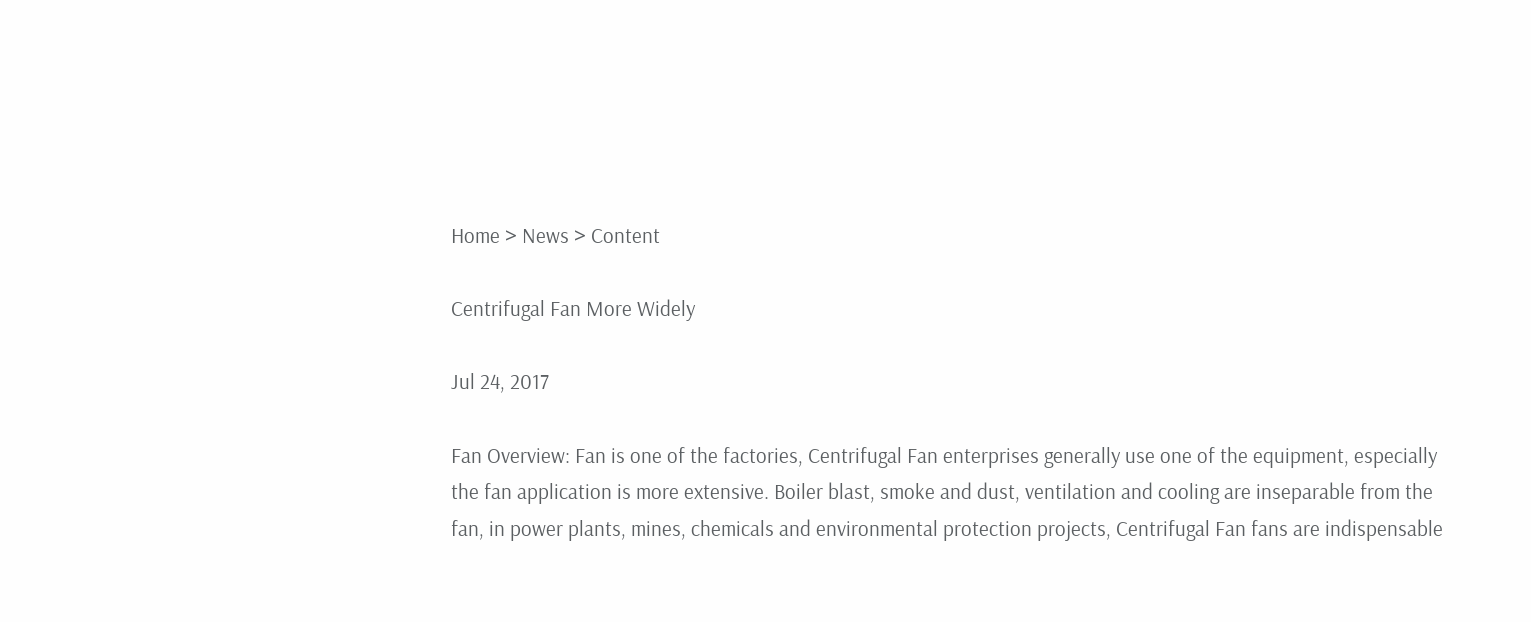Home > News > Content

Centrifugal Fan More Widely

Jul 24, 2017

Fan Overview: Fan is one of the factories, Centrifugal Fan enterprises generally use one of the equipment, especially the fan application is more extensive. Boiler blast, smoke and dust, ventilation and cooling are inseparable from the fan, in power plants, mines, chemicals and environmental protection projects, Centrifugal Fan fans are indispensable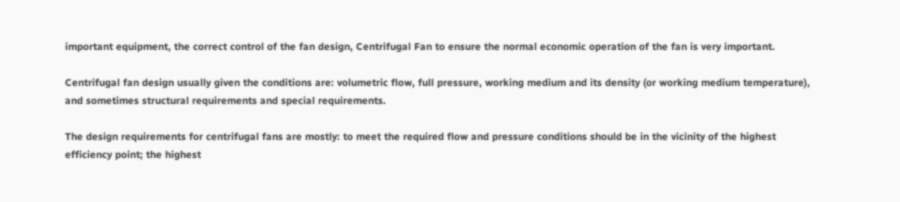important equipment, the correct control of the fan design, Centrifugal Fan to ensure the normal economic operation of the fan is very important.

Centrifugal fan design usually given the conditions are: volumetric flow, full pressure, working medium and its density (or working medium temperature), and sometimes structural requirements and special requirements.

The design requirements for centrifugal fans are mostly: to meet the required flow and pressure conditions should be in the vicinity of the highest efficiency point; the highest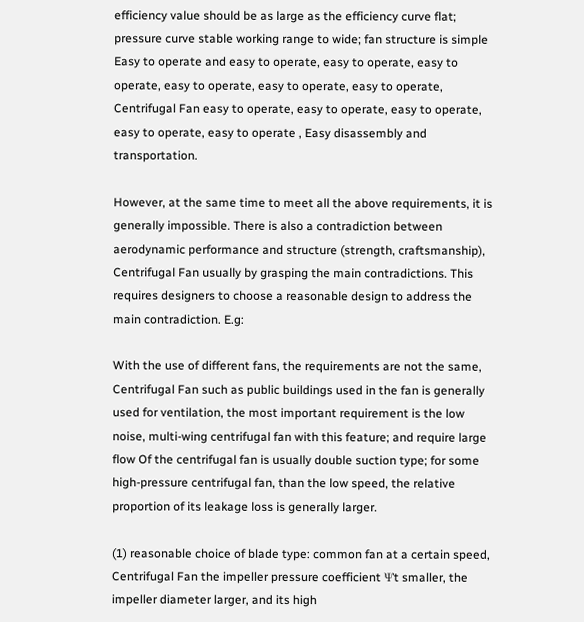efficiency value should be as large as the efficiency curve flat; pressure curve stable working range to wide; fan structure is simple Easy to operate and easy to operate, easy to operate, easy to operate, easy to operate, easy to operate, easy to operate, Centrifugal Fan easy to operate, easy to operate, easy to operate, easy to operate, easy to operate , Easy disassembly and transportation.

However, at the same time to meet all the above requirements, it is generally impossible. There is also a contradiction between aerodynamic performance and structure (strength, craftsmanship), Centrifugal Fan usually by grasping the main contradictions. This requires designers to choose a reasonable design to address the main contradiction. E.g:

With the use of different fans, the requirements are not the same, Centrifugal Fan such as public buildings used in the fan is generally used for ventilation, the most important requirement is the low noise, multi-wing centrifugal fan with this feature; and require large flow Of the centrifugal fan is usually double suction type; for some high-pressure centrifugal fan, than the low speed, the relative proportion of its leakage loss is generally larger.

(1) reasonable choice of blade type: common fan at a certain speed, Centrifugal Fan the impeller pressure coefficient Ψt smaller, the impeller diameter larger, and its high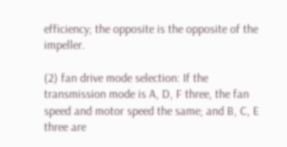efficiency; the opposite is the opposite of the impeller.

(2) fan drive mode selection: If the transmission mode is A, D, F three, the fan speed and motor speed the same; and B, C, E three are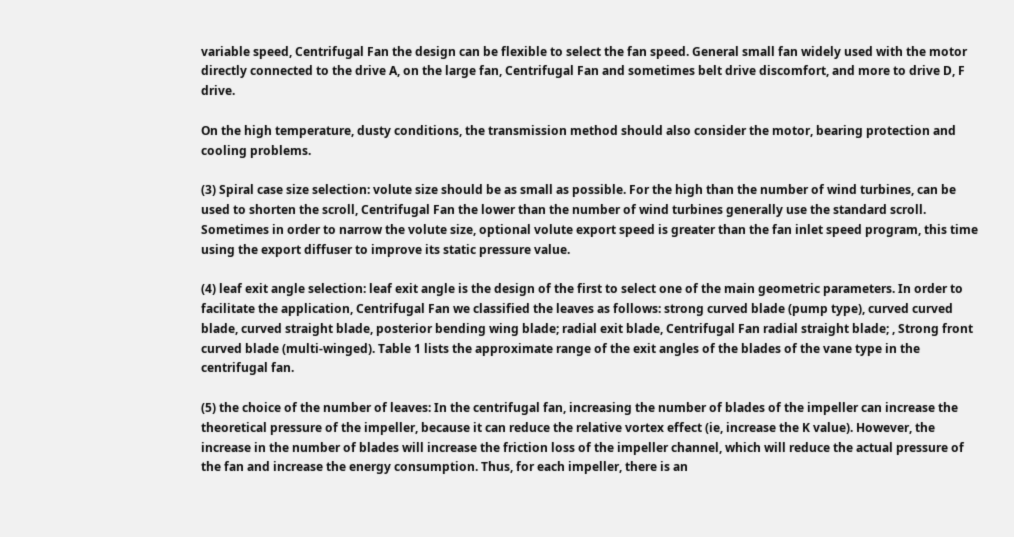variable speed, Centrifugal Fan the design can be flexible to select the fan speed. General small fan widely used with the motor directly connected to the drive A, on the large fan, Centrifugal Fan and sometimes belt drive discomfort, and more to drive D, F drive.

On the high temperature, dusty conditions, the transmission method should also consider the motor, bearing protection and cooling problems.

(3) Spiral case size selection: volute size should be as small as possible. For the high than the number of wind turbines, can be used to shorten the scroll, Centrifugal Fan the lower than the number of wind turbines generally use the standard scroll. Sometimes in order to narrow the volute size, optional volute export speed is greater than the fan inlet speed program, this time using the export diffuser to improve its static pressure value.

(4) leaf exit angle selection: leaf exit angle is the design of the first to select one of the main geometric parameters. In order to facilitate the application, Centrifugal Fan we classified the leaves as follows: strong curved blade (pump type), curved curved blade, curved straight blade, posterior bending wing blade; radial exit blade, Centrifugal Fan radial straight blade; , Strong front curved blade (multi-winged). Table 1 lists the approximate range of the exit angles of the blades of the vane type in the centrifugal fan.

(5) the choice of the number of leaves: In the centrifugal fan, increasing the number of blades of the impeller can increase the theoretical pressure of the impeller, because it can reduce the relative vortex effect (ie, increase the K value). However, the increase in the number of blades will increase the friction loss of the impeller channel, which will reduce the actual pressure of the fan and increase the energy consumption. Thus, for each impeller, there is an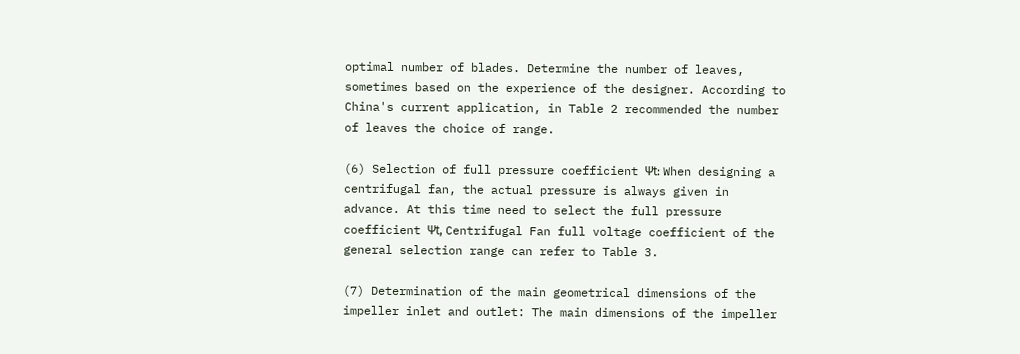optimal number of blades. Determine the number of leaves, sometimes based on the experience of the designer. According to China's current application, in Table 2 recommended the number of leaves the choice of range.

(6) Selection of full pressure coefficient Ψt: When designing a centrifugal fan, the actual pressure is always given in advance. At this time need to select the full pressure coefficient Ψt, Centrifugal Fan full voltage coefficient of the general selection range can refer to Table 3.

(7) Determination of the main geometrical dimensions of the impeller inlet and outlet: The main dimensions of the impeller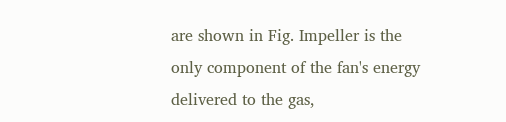are shown in Fig. Impeller is the only component of the fan's energy delivered to the gas,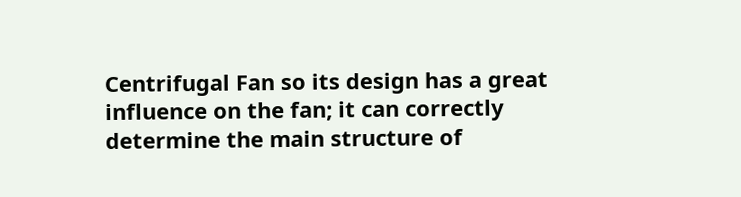Centrifugal Fan so its design has a great influence on the fan; it can correctly determine the main structure of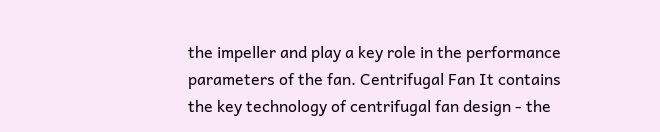the impeller and play a key role in the performance parameters of the fan. Centrifugal Fan It contains the key technology of centrifugal fan design - the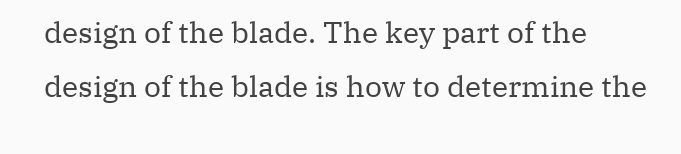design of the blade. The key part of the design of the blade is how to determine the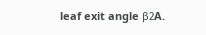leaf exit angle β2A.